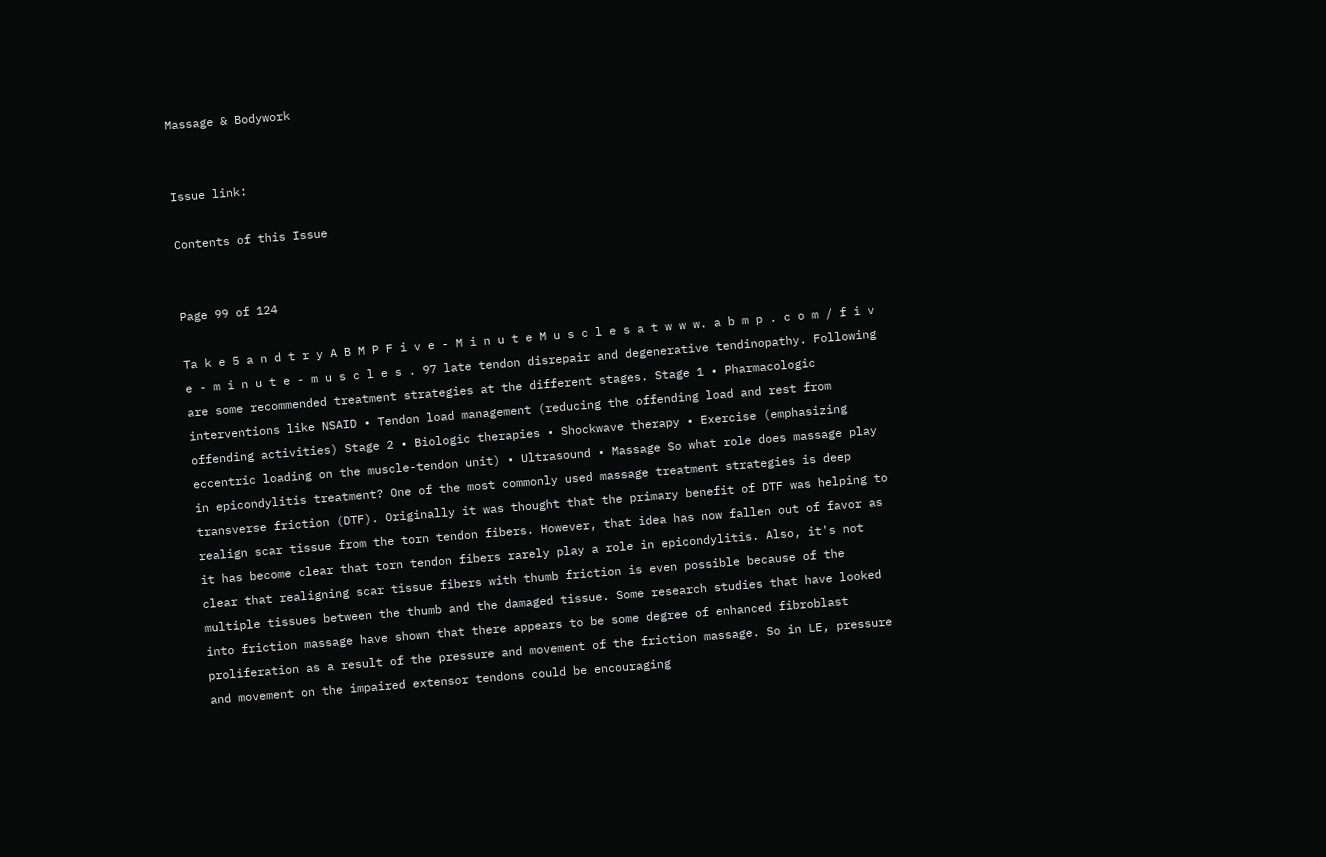Massage & Bodywork


Issue link:

Contents of this Issue


Page 99 of 124

Ta k e 5 a n d t r y A B M P F i v e - M i n u t e M u s c l e s a t w w w. a b m p . c o m / f i v e - m i n u t e - m u s c l e s . 97 late tendon disrepair and degenerative tendinopathy. Following are some recommended treatment strategies at the different stages. Stage 1 • Pharmacologic interventions like NSAID • Tendon load management (reducing the offending load and rest from offending activities) Stage 2 • Biologic therapies • Shockwave therapy • Exercise (emphasizing eccentric loading on the muscle-tendon unit) • Ultrasound • Massage So what role does massage play in epicondylitis treatment? One of the most commonly used massage treatment strategies is deep transverse friction (DTF). Originally it was thought that the primary benefit of DTF was helping to realign scar tissue from the torn tendon fibers. However, that idea has now fallen out of favor as it has become clear that torn tendon fibers rarely play a role in epicondylitis. Also, it's not clear that realigning scar tissue fibers with thumb friction is even possible because of the multiple tissues between the thumb and the damaged tissue. Some research studies that have looked into friction massage have shown that there appears to be some degree of enhanced fibroblast proliferation as a result of the pressure and movement of the friction massage. So in LE, pressure and movement on the impaired extensor tendons could be encouraging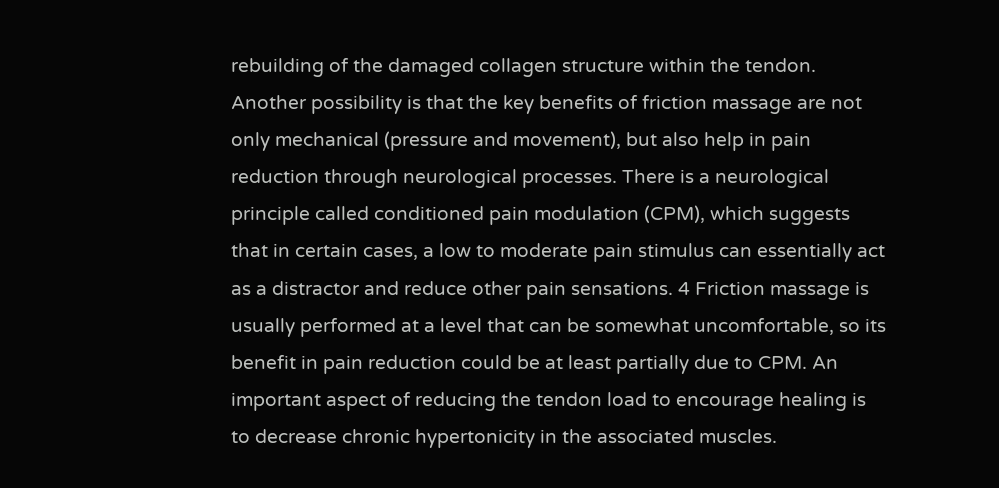rebuilding of the damaged collagen structure within the tendon. Another possibility is that the key benefits of friction massage are not only mechanical (pressure and movement), but also help in pain reduction through neurological processes. There is a neurological principle called conditioned pain modulation (CPM), which suggests that in certain cases, a low to moderate pain stimulus can essentially act as a distractor and reduce other pain sensations. 4 Friction massage is usually performed at a level that can be somewhat uncomfortable, so its benefit in pain reduction could be at least partially due to CPM. An important aspect of reducing the tendon load to encourage healing is to decrease chronic hypertonicity in the associated muscles.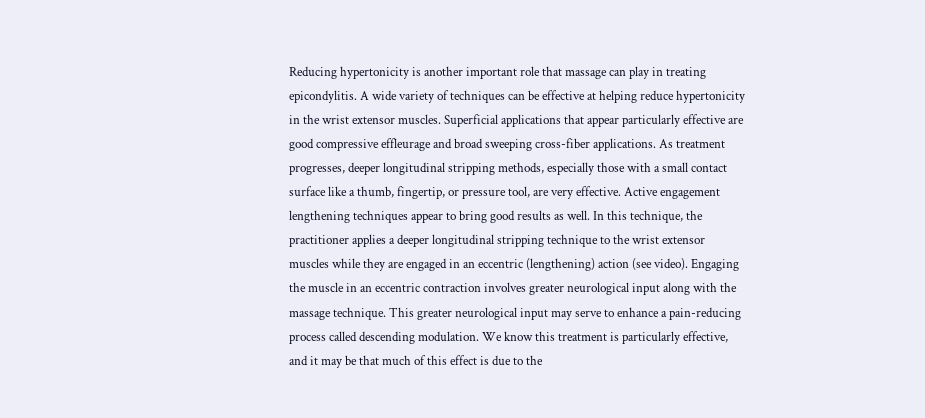Reducing hypertonicity is another important role that massage can play in treating epicondylitis. A wide variety of techniques can be effective at helping reduce hypertonicity in the wrist extensor muscles. Superficial applications that appear particularly effective are good compressive effleurage and broad sweeping cross-fiber applications. As treatment progresses, deeper longitudinal stripping methods, especially those with a small contact surface like a thumb, fingertip, or pressure tool, are very effective. Active engagement lengthening techniques appear to bring good results as well. In this technique, the practitioner applies a deeper longitudinal stripping technique to the wrist extensor muscles while they are engaged in an eccentric (lengthening) action (see video). Engaging the muscle in an eccentric contraction involves greater neurological input along with the massage technique. This greater neurological input may serve to enhance a pain-reducing process called descending modulation. We know this treatment is particularly effective, and it may be that much of this effect is due to the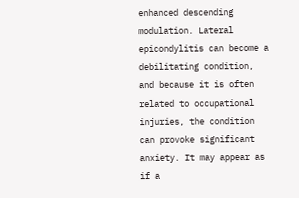enhanced descending modulation. Lateral epicondylitis can become a debilitating condition, and because it is often related to occupational injuries, the condition can provoke significant anxiety. It may appear as if a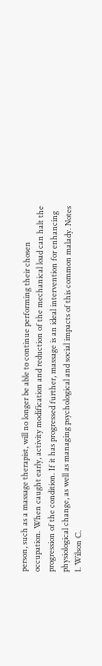person, such as a massage therapist, will no longer be able to continue performing their chosen occupation. When caught early, activity modification and reduction of the mechanical load can halt the progression of the condition. If it has progressed further, massage is an ideal intervention for enhancing physiological change, as well as managing psychological and social impacts of this common malady. Notes 1. Wilson C.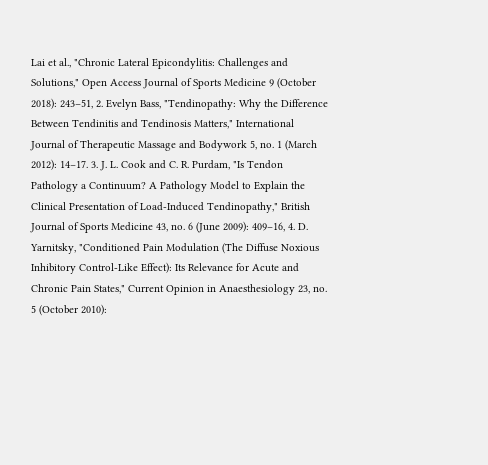Lai et al., "Chronic Lateral Epicondylitis: Challenges and Solutions," Open Access Journal of Sports Medicine 9 (October 2018): 243–51, 2. Evelyn Bass, "Tendinopathy: Why the Difference Between Tendinitis and Tendinosis Matters," International Journal of Therapeutic Massage and Bodywork 5, no. 1 (March 2012): 14–17. 3. J. L. Cook and C. R. Purdam, "Is Tendon Pathology a Continuum? A Pathology Model to Explain the Clinical Presentation of Load-Induced Tendinopathy," British Journal of Sports Medicine 43, no. 6 (June 2009): 409–16, 4. D. Yarnitsky, "Conditioned Pain Modulation (The Diffuse Noxious Inhibitory Control-Like Effect): Its Relevance for Acute and Chronic Pain States," Current Opinion in Anaesthesiology 23, no. 5 (October 2010):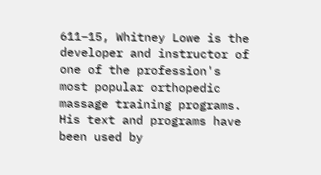611–15, Whitney Lowe is the developer and instructor of one of the profession's most popular orthopedic massage training programs. His text and programs have been used by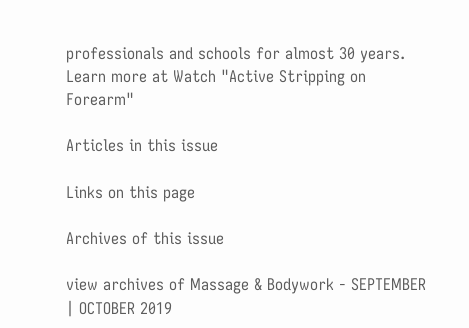professionals and schools for almost 30 years. Learn more at Watch "Active Stripping on Forearm"

Articles in this issue

Links on this page

Archives of this issue

view archives of Massage & Bodywork - SEPTEMBER | OCTOBER 2019